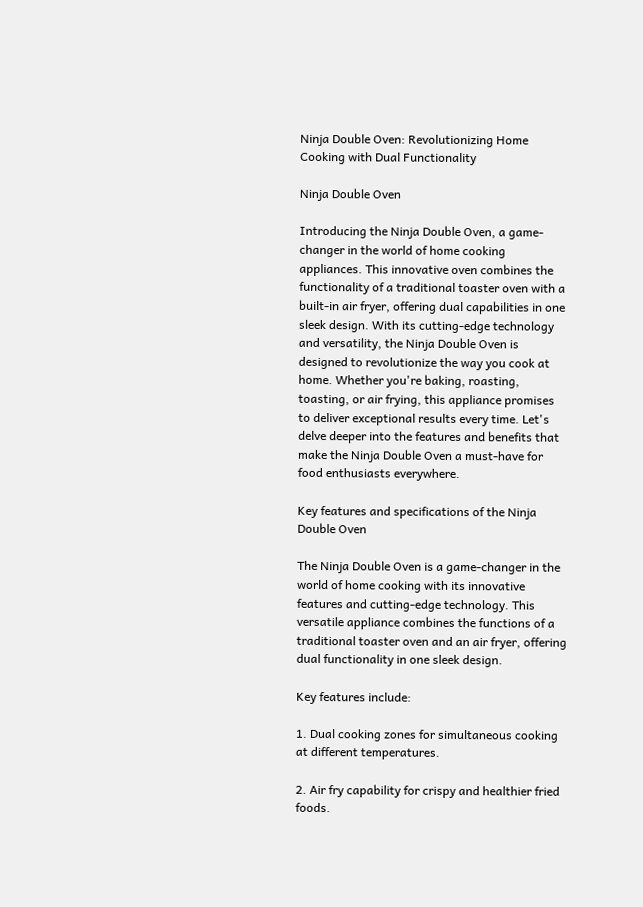Ninja Double Oven: Revolutionizing Home Cooking with Dual Functionality

Ninja Double Oven

Introducing the Ninja Double Oven, a game-changer in the world of home cooking appliances. This innovative oven combines the functionality of a traditional toaster oven with a built-in air fryer, offering dual capabilities in one sleek design. With its cutting-edge technology and versatility, the Ninja Double Oven is designed to revolutionize the way you cook at home. Whether you're baking, roasting, toasting, or air frying, this appliance promises to deliver exceptional results every time. Let's delve deeper into the features and benefits that make the Ninja Double Oven a must-have for food enthusiasts everywhere.

Key features and specifications of the Ninja Double Oven

The Ninja Double Oven is a game-changer in the world of home cooking with its innovative features and cutting-edge technology. This versatile appliance combines the functions of a traditional toaster oven and an air fryer, offering dual functionality in one sleek design.

Key features include:

1. Dual cooking zones for simultaneous cooking at different temperatures.

2. Air fry capability for crispy and healthier fried foods.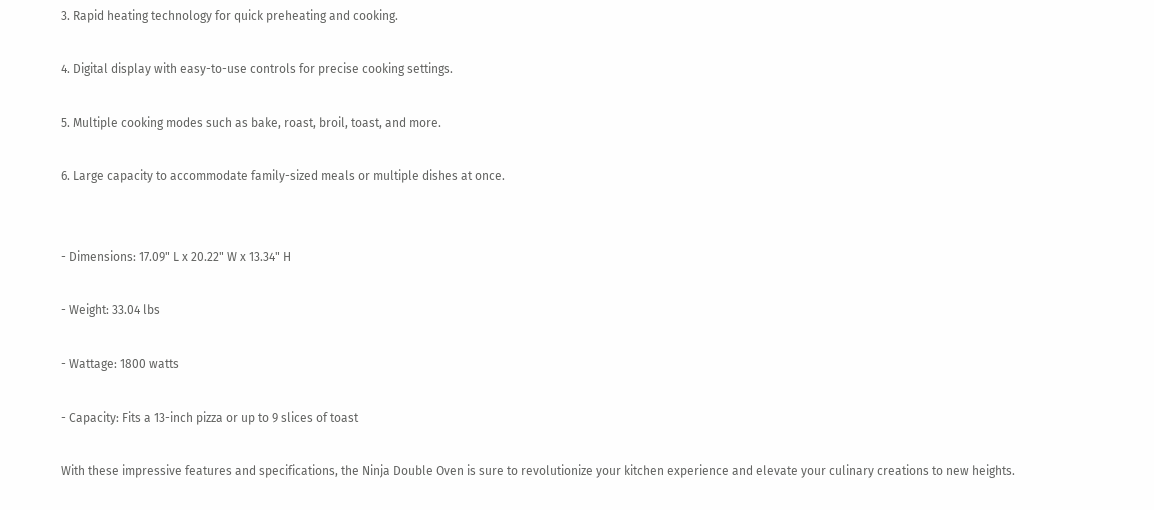3. Rapid heating technology for quick preheating and cooking.

4. Digital display with easy-to-use controls for precise cooking settings.

5. Multiple cooking modes such as bake, roast, broil, toast, and more.

6. Large capacity to accommodate family-sized meals or multiple dishes at once.


- Dimensions: 17.09" L x 20.22" W x 13.34" H

- Weight: 33.04 lbs

- Wattage: 1800 watts

- Capacity: Fits a 13-inch pizza or up to 9 slices of toast

With these impressive features and specifications, the Ninja Double Oven is sure to revolutionize your kitchen experience and elevate your culinary creations to new heights.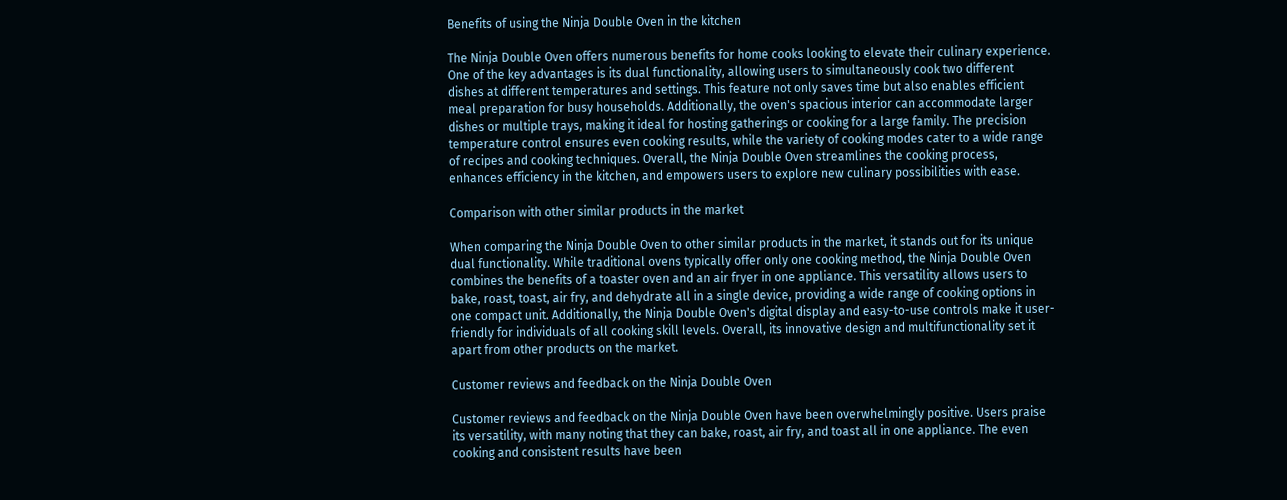Benefits of using the Ninja Double Oven in the kitchen

The Ninja Double Oven offers numerous benefits for home cooks looking to elevate their culinary experience. One of the key advantages is its dual functionality, allowing users to simultaneously cook two different dishes at different temperatures and settings. This feature not only saves time but also enables efficient meal preparation for busy households. Additionally, the oven's spacious interior can accommodate larger dishes or multiple trays, making it ideal for hosting gatherings or cooking for a large family. The precision temperature control ensures even cooking results, while the variety of cooking modes cater to a wide range of recipes and cooking techniques. Overall, the Ninja Double Oven streamlines the cooking process, enhances efficiency in the kitchen, and empowers users to explore new culinary possibilities with ease.

Comparison with other similar products in the market

When comparing the Ninja Double Oven to other similar products in the market, it stands out for its unique dual functionality. While traditional ovens typically offer only one cooking method, the Ninja Double Oven combines the benefits of a toaster oven and an air fryer in one appliance. This versatility allows users to bake, roast, toast, air fry, and dehydrate all in a single device, providing a wide range of cooking options in one compact unit. Additionally, the Ninja Double Oven's digital display and easy-to-use controls make it user-friendly for individuals of all cooking skill levels. Overall, its innovative design and multifunctionality set it apart from other products on the market.

Customer reviews and feedback on the Ninja Double Oven

Customer reviews and feedback on the Ninja Double Oven have been overwhelmingly positive. Users praise its versatility, with many noting that they can bake, roast, air fry, and toast all in one appliance. The even cooking and consistent results have been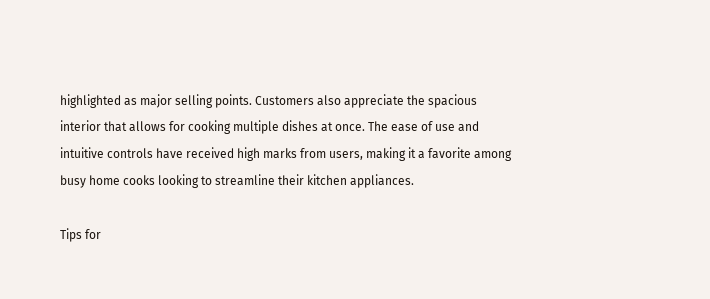highlighted as major selling points. Customers also appreciate the spacious interior that allows for cooking multiple dishes at once. The ease of use and intuitive controls have received high marks from users, making it a favorite among busy home cooks looking to streamline their kitchen appliances.

Tips for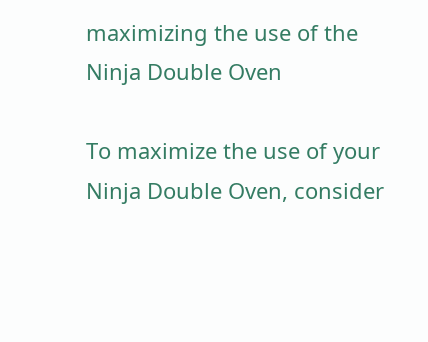maximizing the use of the Ninja Double Oven

To maximize the use of your Ninja Double Oven, consider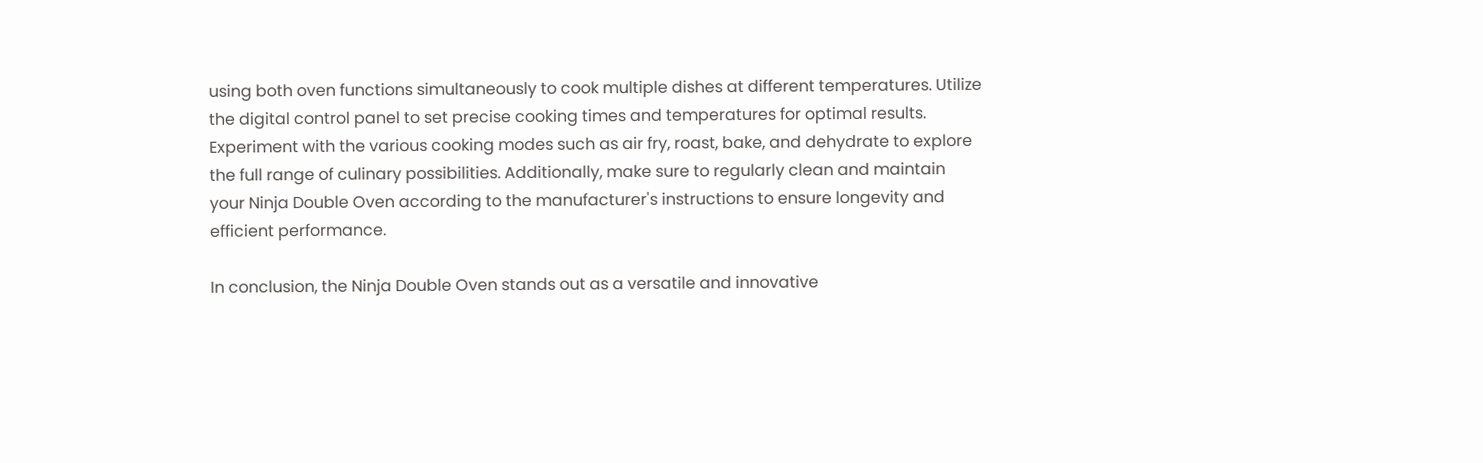using both oven functions simultaneously to cook multiple dishes at different temperatures. Utilize the digital control panel to set precise cooking times and temperatures for optimal results. Experiment with the various cooking modes such as air fry, roast, bake, and dehydrate to explore the full range of culinary possibilities. Additionally, make sure to regularly clean and maintain your Ninja Double Oven according to the manufacturer's instructions to ensure longevity and efficient performance.

In conclusion, the Ninja Double Oven stands out as a versatile and innovative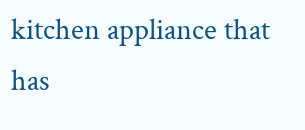kitchen appliance that has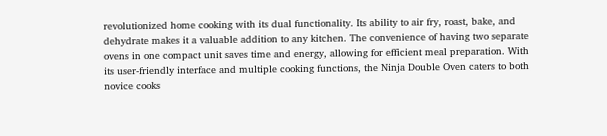revolutionized home cooking with its dual functionality. Its ability to air fry, roast, bake, and dehydrate makes it a valuable addition to any kitchen. The convenience of having two separate ovens in one compact unit saves time and energy, allowing for efficient meal preparation. With its user-friendly interface and multiple cooking functions, the Ninja Double Oven caters to both novice cooks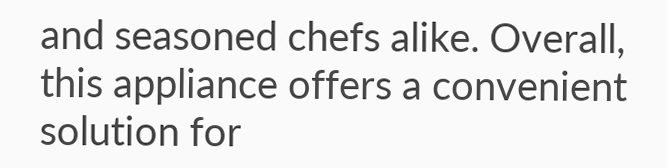and seasoned chefs alike. Overall, this appliance offers a convenient solution for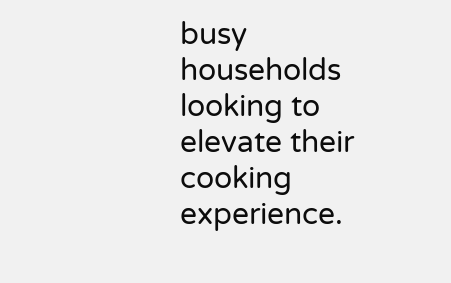busy households looking to elevate their cooking experience.